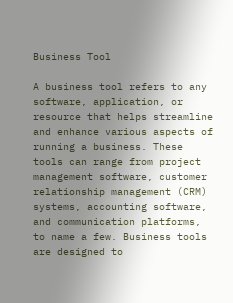Business Tool

A business tool refers to any software, application, or resource that helps streamline and enhance various aspects of running a business. These tools can range from project management software, customer relationship management (CRM) systems, accounting software, and communication platforms, to name a few. Business tools are designed to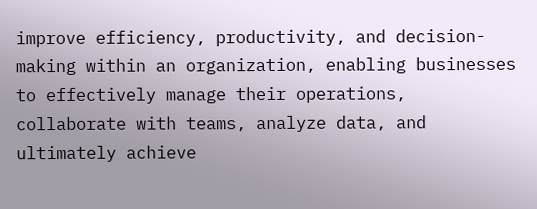improve efficiency, productivity, and decision-making within an organization, enabling businesses to effectively manage their operations, collaborate with teams, analyze data, and ultimately achieve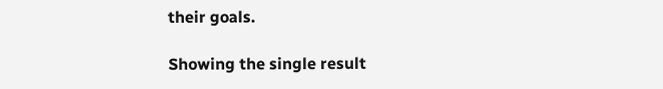their goals.

Showing the single result